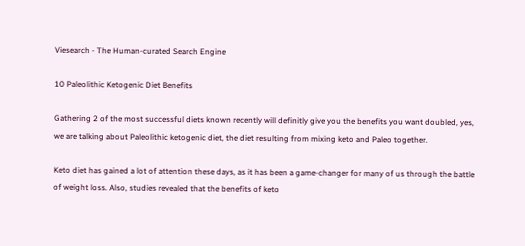Viesearch - The Human-curated Search Engine

10 Paleolithic Ketogenic Diet Benefits

Gathering 2 of the most successful diets known recently will definitly give you the benefits you want doubled, yes, we are talking about Paleolithic ketogenic diet, the diet resulting from mixing keto and Paleo together.

Keto diet has gained a lot of attention these days, as it has been a game-changer for many of us through the battle of weight loss. Also, studies revealed that the benefits of keto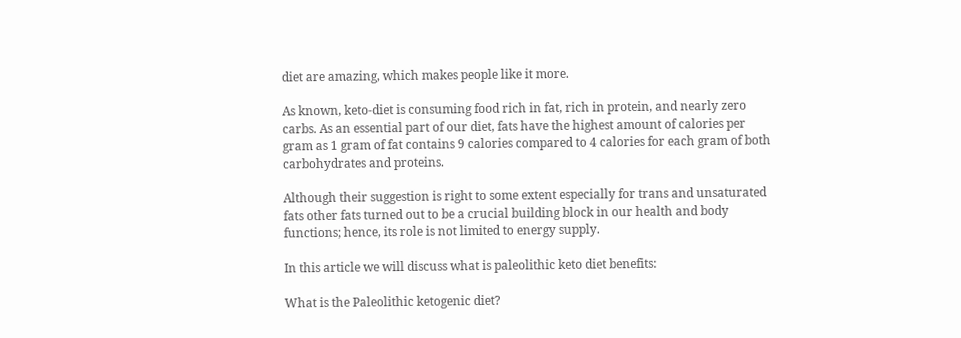diet are amazing, which makes people like it more.

As known, keto-diet is consuming food rich in fat, rich in protein, and nearly zero carbs. As an essential part of our diet, fats have the highest amount of calories per gram as 1 gram of fat contains 9 calories compared to 4 calories for each gram of both carbohydrates and proteins.

Although their suggestion is right to some extent especially for trans and unsaturated fats other fats turned out to be a crucial building block in our health and body functions; hence, its role is not limited to energy supply.

In this article we will discuss what is paleolithic keto diet benefits:

What is the Paleolithic ketogenic diet?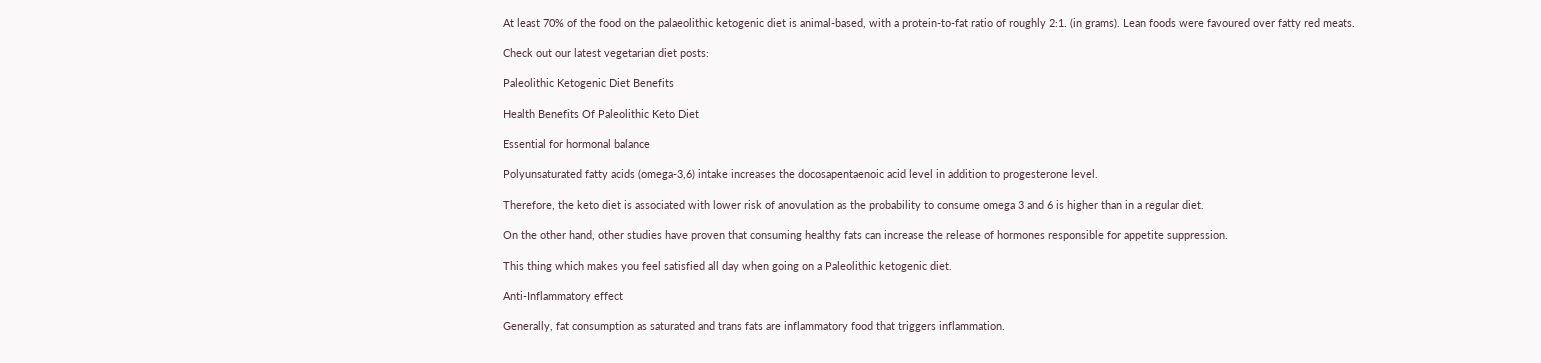At least 70% of the food on the palaeolithic ketogenic diet is animal-based, with a protein-to-fat ratio of roughly 2:1. (in grams). Lean foods were favoured over fatty red meats.

Check out our latest vegetarian diet posts:

Paleolithic Ketogenic Diet Benefits

Health Benefits Of Paleolithic Keto Diet

Essential for hormonal balance

Polyunsaturated fatty acids (omega-3,6) intake increases the docosapentaenoic acid level in addition to progesterone level.

Therefore, the keto diet is associated with lower risk of anovulation as the probability to consume omega 3 and 6 is higher than in a regular diet.

On the other hand, other studies have proven that consuming healthy fats can increase the release of hormones responsible for appetite suppression.

This thing which makes you feel satisfied all day when going on a Paleolithic ketogenic diet.

Anti-Inflammatory effect

Generally, fat consumption as saturated and trans fats are inflammatory food that triggers inflammation.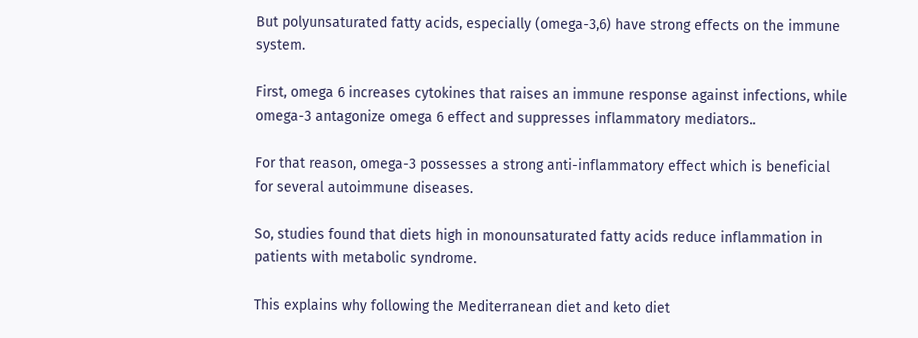But polyunsaturated fatty acids, especially (omega-3,6) have strong effects on the immune system.

First, omega 6 increases cytokines that raises an immune response against infections, while omega-3 antagonize omega 6 effect and suppresses inflammatory mediators..

For that reason, omega-3 possesses a strong anti-inflammatory effect which is beneficial for several autoimmune diseases.

So, studies found that diets high in monounsaturated fatty acids reduce inflammation in patients with metabolic syndrome.

This explains why following the Mediterranean diet and keto diet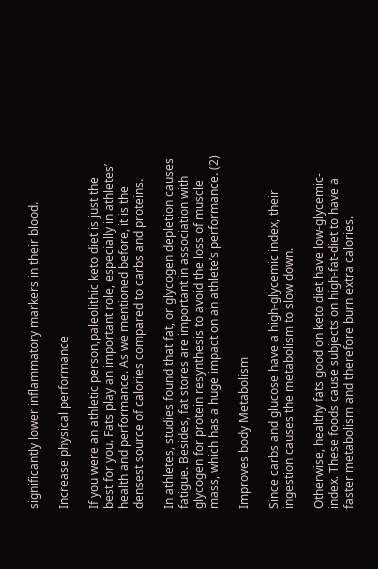significantly lower inflammatory markers in their blood.

Increase physical performance

If you were an athletic person,paleolithic keto diet is just the best for you. Fats play an important role, especially in athletes’ health and performance. As we mentioned before, it is the densest source of calories compared to carbs and proteins.

In athletes, studies found that fat, or glycogen depletion causes fatigue. Besides, fat stores are important in association with glycogen for protein resynthesis to avoid the loss of muscle mass, which has a huge impact on an athlete’s performance. (2)

Improves body Metabolism

Since carbs and glucose have a high-glycemic index, their ingestion causes the metabolism to slow down.

Otherwise, healthy fats good on keto diet have low-glycemic-index. These foods cause subjects on high-fat-diet to have a faster metabolism and therefore burn extra calories.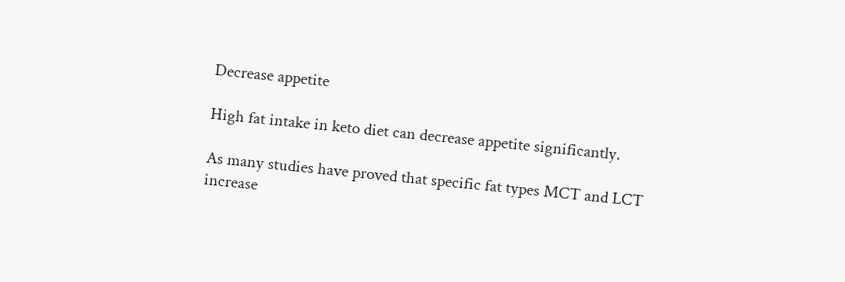Decrease appetite

High fat intake in keto diet can decrease appetite significantly.

As many studies have proved that specific fat types MCT and LCT increase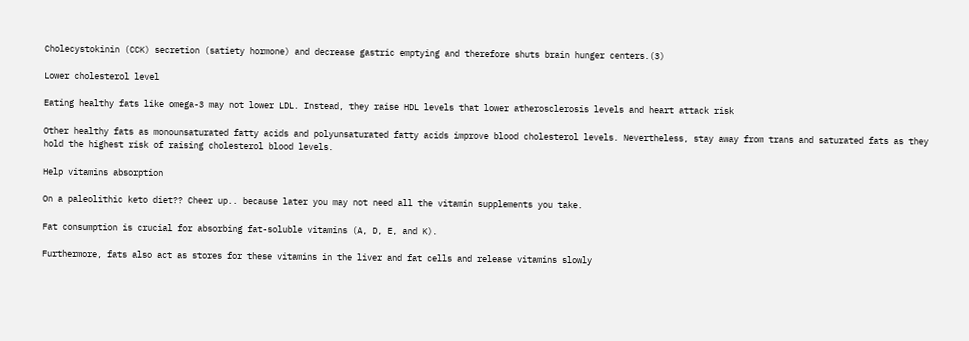Cholecystokinin (CCK) secretion (satiety hormone) and decrease gastric emptying and therefore shuts brain hunger centers.(3)

Lower cholesterol level

Eating healthy fats like omega-3 may not lower LDL. Instead, they raise HDL levels that lower atherosclerosis levels and heart attack risk

Other healthy fats as monounsaturated fatty acids and polyunsaturated fatty acids improve blood cholesterol levels. Nevertheless, stay away from trans and saturated fats as they hold the highest risk of raising cholesterol blood levels.

Help vitamins absorption

On a paleolithic keto diet?? Cheer up.. because later you may not need all the vitamin supplements you take.

Fat consumption is crucial for absorbing fat-soluble vitamins (A, D, E, and K).

Furthermore, fats also act as stores for these vitamins in the liver and fat cells and release vitamins slowly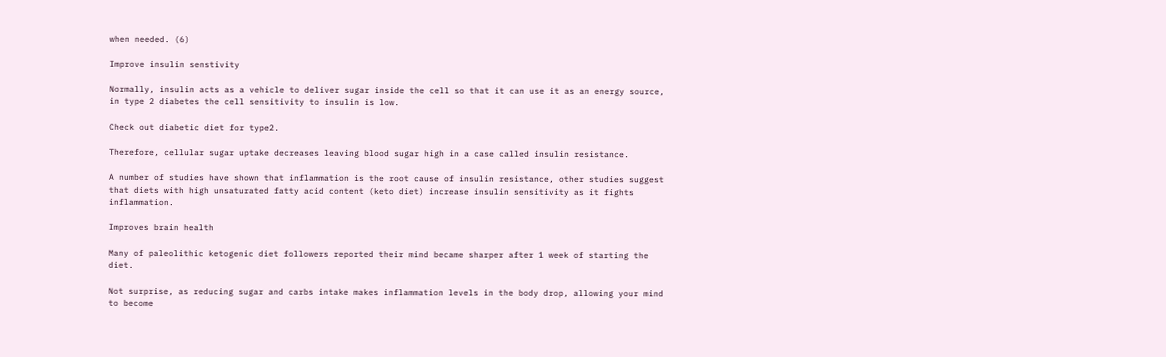when needed. (6)

Improve insulin senstivity

Normally, insulin acts as a vehicle to deliver sugar inside the cell so that it can use it as an energy source, in type 2 diabetes the cell sensitivity to insulin is low.

Check out diabetic diet for type2.

Therefore, cellular sugar uptake decreases leaving blood sugar high in a case called insulin resistance.

A number of studies have shown that inflammation is the root cause of insulin resistance, other studies suggest that diets with high unsaturated fatty acid content (keto diet) increase insulin sensitivity as it fights inflammation.

Improves brain health

Many of paleolithic ketogenic diet followers reported their mind became sharper after 1 week of starting the diet.

Not surprise, as reducing sugar and carbs intake makes inflammation levels in the body drop, allowing your mind to become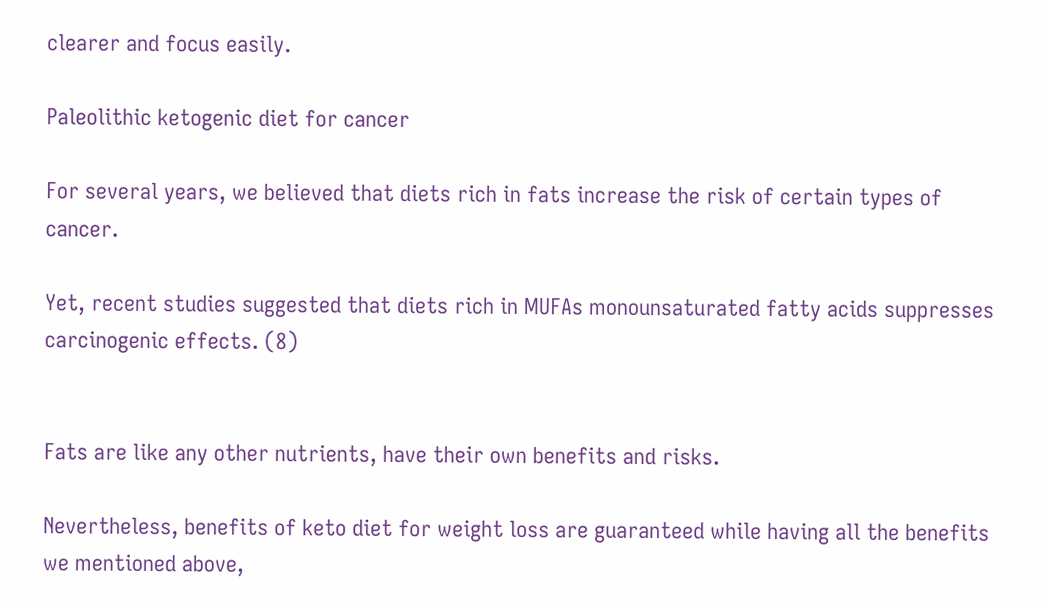clearer and focus easily.

Paleolithic ketogenic diet for cancer

For several years, we believed that diets rich in fats increase the risk of certain types of cancer.

Yet, recent studies suggested that diets rich in MUFAs monounsaturated fatty acids suppresses carcinogenic effects. (8)


Fats are like any other nutrients, have their own benefits and risks.

Nevertheless, benefits of keto diet for weight loss are guaranteed while having all the benefits we mentioned above,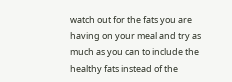watch out for the fats you are having on your meal and try as much as you can to include the healthy fats instead of the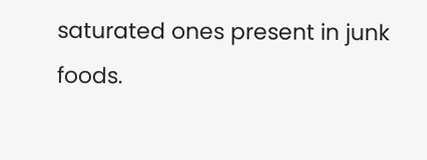saturated ones present in junk foods.